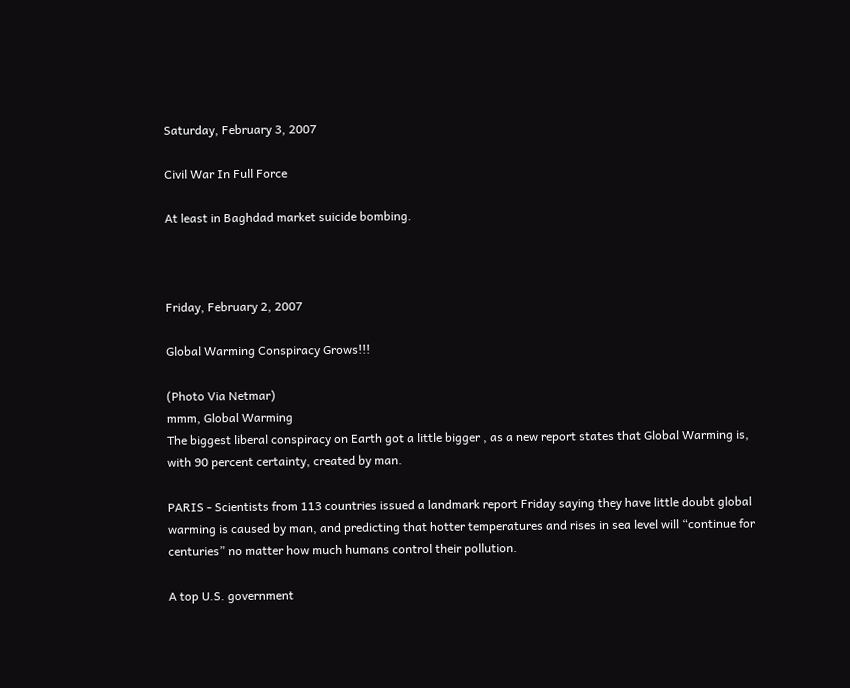Saturday, February 3, 2007

Civil War In Full Force

At least in Baghdad market suicide bombing.



Friday, February 2, 2007

Global Warming Conspiracy Grows!!!

(Photo Via Netmar)
mmm, Global Warming
The biggest liberal conspiracy on Earth got a little bigger , as a new report states that Global Warming is, with 90 percent certainty, created by man.

PARIS - Scientists from 113 countries issued a landmark report Friday saying they have little doubt global warming is caused by man, and predicting that hotter temperatures and rises in sea level will “continue for centuries” no matter how much humans control their pollution.

A top U.S. government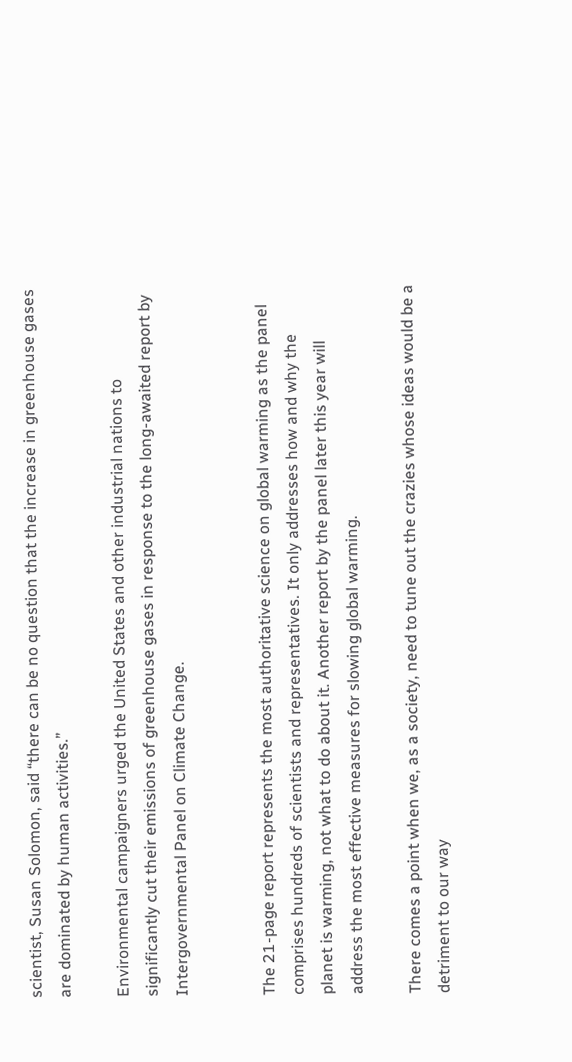scientist, Susan Solomon, said “there can be no question that the increase in greenhouse gases are dominated by human activities.”

Environmental campaigners urged the United States and other industrial nations to significantly cut their emissions of greenhouse gases in response to the long-awaited report by Intergovernmental Panel on Climate Change.


The 21-page report represents the most authoritative science on global warming as the panel comprises hundreds of scientists and representatives. It only addresses how and why the planet is warming, not what to do about it. Another report by the panel later this year will address the most effective measures for slowing global warming.

There comes a point when we, as a society, need to tune out the crazies whose ideas would be a detriment to our way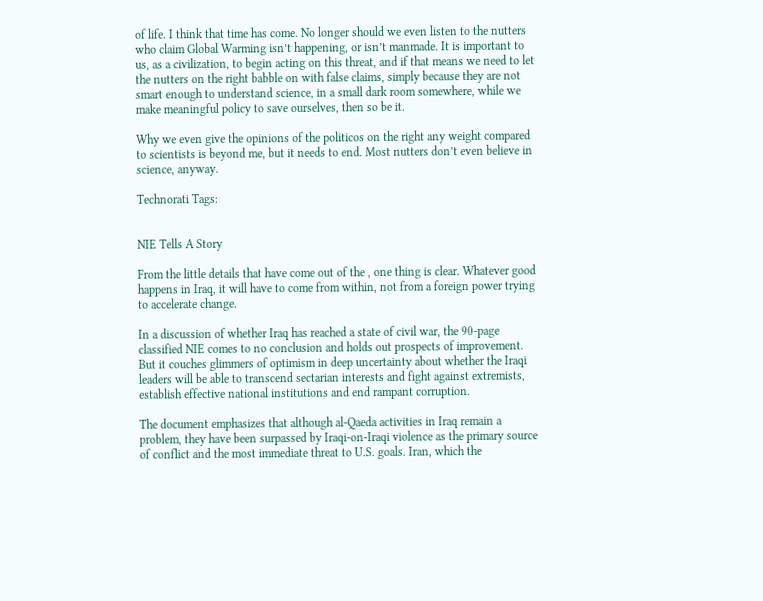of life. I think that time has come. No longer should we even listen to the nutters who claim Global Warming isn’t happening, or isn’t manmade. It is important to us, as a civilization, to begin acting on this threat, and if that means we need to let the nutters on the right babble on with false claims, simply because they are not smart enough to understand science, in a small dark room somewhere, while we make meaningful policy to save ourselves, then so be it.

Why we even give the opinions of the politicos on the right any weight compared to scientists is beyond me, but it needs to end. Most nutters don’t even believe in science, anyway.

Technorati Tags:


NIE Tells A Story

From the little details that have come out of the , one thing is clear. Whatever good happens in Iraq, it will have to come from within, not from a foreign power trying to accelerate change.

In a discussion of whether Iraq has reached a state of civil war, the 90-page classified NIE comes to no conclusion and holds out prospects of improvement. But it couches glimmers of optimism in deep uncertainty about whether the Iraqi leaders will be able to transcend sectarian interests and fight against extremists, establish effective national institutions and end rampant corruption.

The document emphasizes that although al-Qaeda activities in Iraq remain a problem, they have been surpassed by Iraqi-on-Iraqi violence as the primary source of conflict and the most immediate threat to U.S. goals. Iran, which the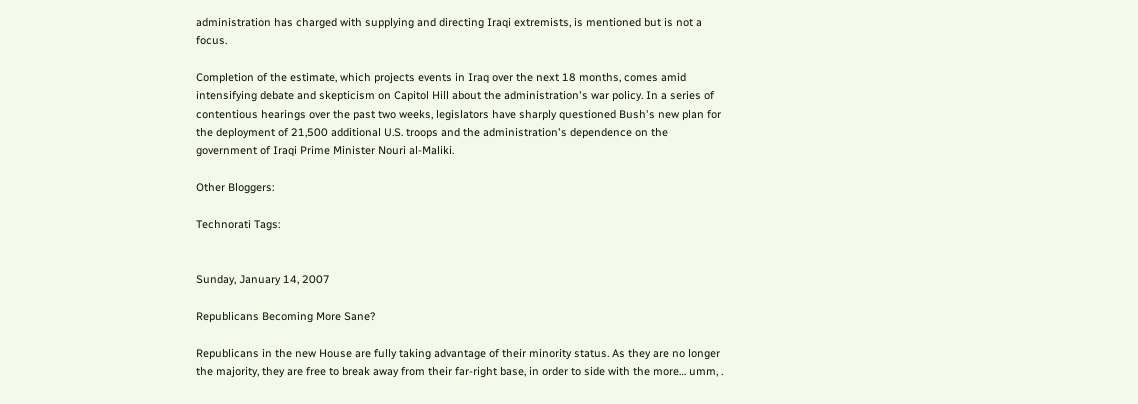administration has charged with supplying and directing Iraqi extremists, is mentioned but is not a focus.

Completion of the estimate, which projects events in Iraq over the next 18 months, comes amid intensifying debate and skepticism on Capitol Hill about the administration's war policy. In a series of contentious hearings over the past two weeks, legislators have sharply questioned Bush's new plan for the deployment of 21,500 additional U.S. troops and the administration's dependence on the government of Iraqi Prime Minister Nouri al-Maliki.

Other Bloggers:

Technorati Tags:


Sunday, January 14, 2007

Republicans Becoming More Sane?

Republicans in the new House are fully taking advantage of their minority status. As they are no longer the majority, they are free to break away from their far-right base, in order to side with the more… umm, .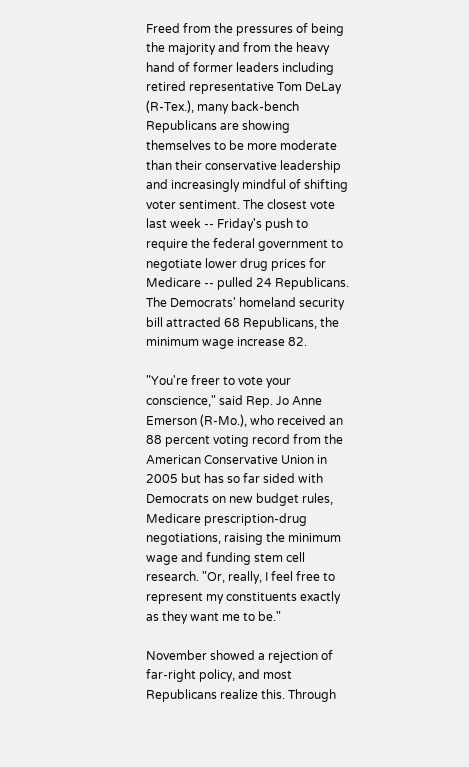Freed from the pressures of being the majority and from the heavy hand of former leaders including retired representative Tom DeLay (R-Tex.), many back-bench Republicans are showing themselves to be more moderate than their conservative leadership and increasingly mindful of shifting voter sentiment. The closest vote last week -- Friday's push to require the federal government to negotiate lower drug prices for Medicare -- pulled 24 Republicans. The Democrats' homeland security bill attracted 68 Republicans, the minimum wage increase 82.

"You're freer to vote your conscience," said Rep. Jo Anne Emerson (R-Mo.), who received an 88 percent voting record from the American Conservative Union in 2005 but has so far sided with Democrats on new budget rules, Medicare prescription-drug negotiations, raising the minimum wage and funding stem cell research. "Or, really, I feel free to represent my constituents exactly as they want me to be."

November showed a rejection of far-right policy, and most Republicans realize this. Through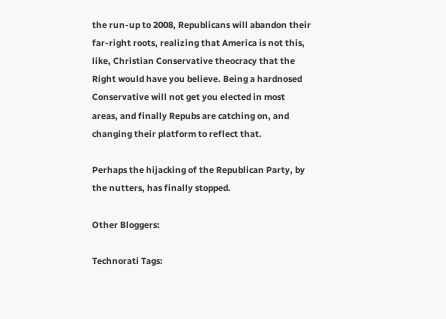the run-up to 2008, Republicans will abandon their far-right roots, realizing that America is not this, like, Christian Conservative theocracy that the Right would have you believe. Being a hardnosed Conservative will not get you elected in most areas, and finally Repubs are catching on, and changing their platform to reflect that.

Perhaps the hijacking of the Republican Party, by the nutters, has finally stopped.

Other Bloggers:

Technorati Tags: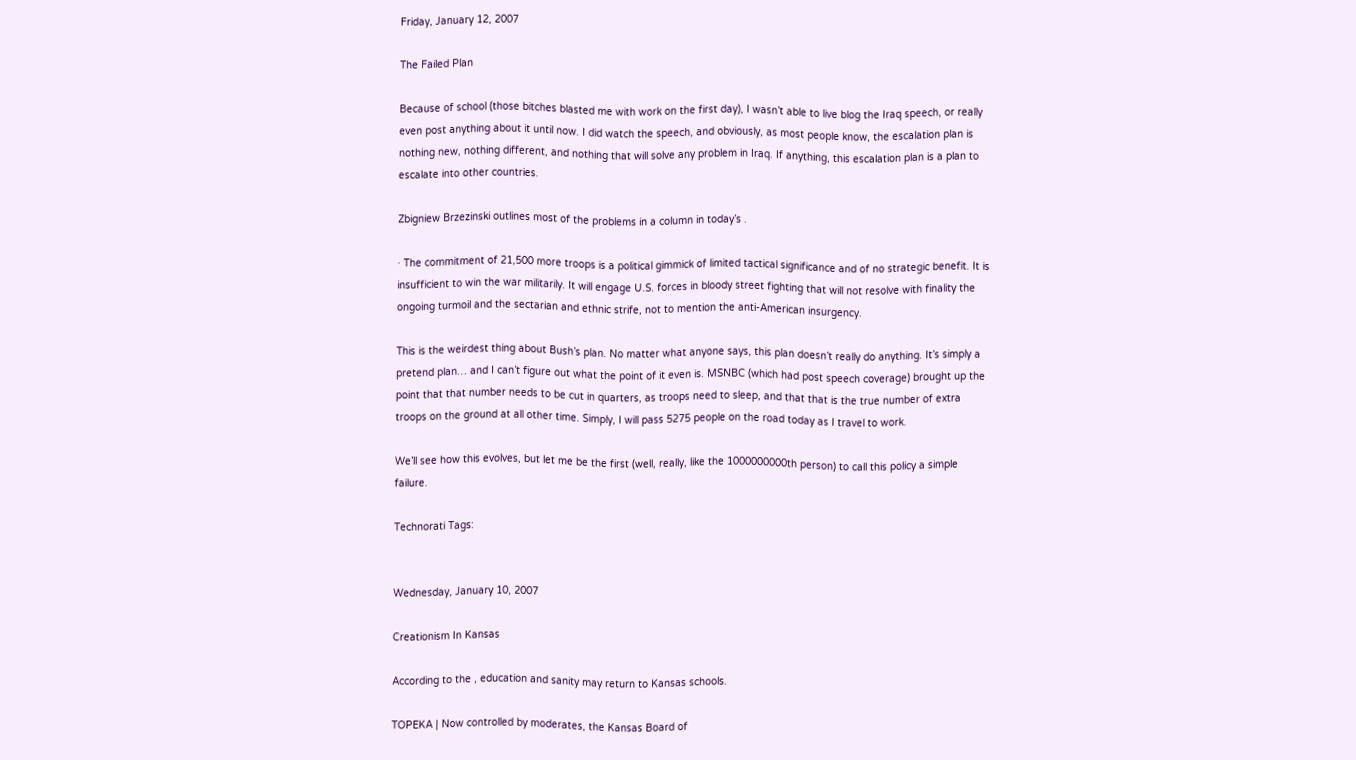Friday, January 12, 2007

The Failed Plan

Because of school (those bitches blasted me with work on the first day), I wasn’t able to live blog the Iraq speech, or really even post anything about it until now. I did watch the speech, and obviously, as most people know, the escalation plan is nothing new, nothing different, and nothing that will solve any problem in Iraq. If anything, this escalation plan is a plan to escalate into other countries.

Zbigniew Brzezinski outlines most of the problems in a column in today’s .

· The commitment of 21,500 more troops is a political gimmick of limited tactical significance and of no strategic benefit. It is insufficient to win the war militarily. It will engage U.S. forces in bloody street fighting that will not resolve with finality the ongoing turmoil and the sectarian and ethnic strife, not to mention the anti-American insurgency.

This is the weirdest thing about Bush’s plan. No matter what anyone says, this plan doesn’t really do anything. It’s simply a pretend plan… and I can’t figure out what the point of it even is. MSNBC (which had post speech coverage) brought up the point that that number needs to be cut in quarters, as troops need to sleep, and that that is the true number of extra troops on the ground at all other time. Simply, I will pass 5275 people on the road today as I travel to work.

We’ll see how this evolves, but let me be the first (well, really, like the 1000000000th person) to call this policy a simple failure.

Technorati Tags:


Wednesday, January 10, 2007

Creationism In Kansas

According to the , education and sanity may return to Kansas schools.

TOPEKA | Now controlled by moderates, the Kansas Board of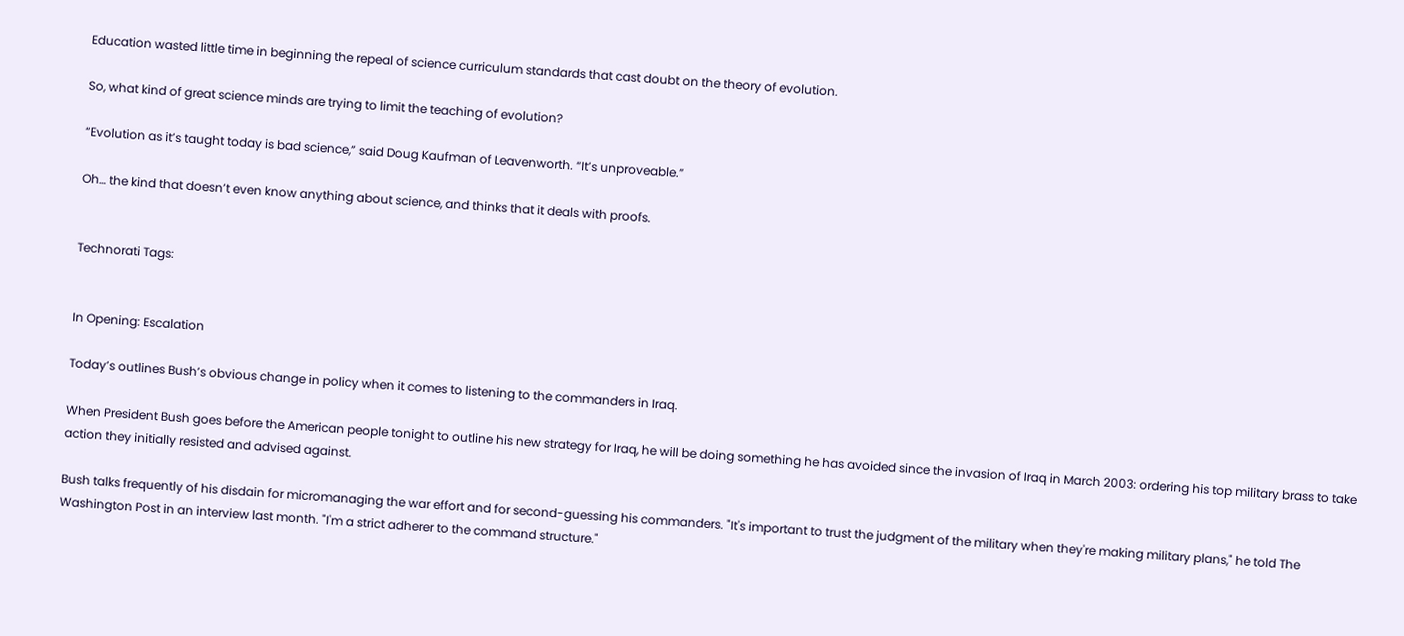Education wasted little time in beginning the repeal of science curriculum standards that cast doubt on the theory of evolution.

So, what kind of great science minds are trying to limit the teaching of evolution?

“Evolution as it’s taught today is bad science,” said Doug Kaufman of Leavenworth. “It’s unproveable.”

Oh… the kind that doesn’t even know anything about science, and thinks that it deals with proofs.


Technorati Tags:


In Opening: Escalation

Today’s outlines Bush’s obvious change in policy when it comes to listening to the commanders in Iraq.

When President Bush goes before the American people tonight to outline his new strategy for Iraq, he will be doing something he has avoided since the invasion of Iraq in March 2003: ordering his top military brass to take action they initially resisted and advised against.

Bush talks frequently of his disdain for micromanaging the war effort and for second-guessing his commanders. "It's important to trust the judgment of the military when they're making military plans," he told The Washington Post in an interview last month. "I'm a strict adherer to the command structure."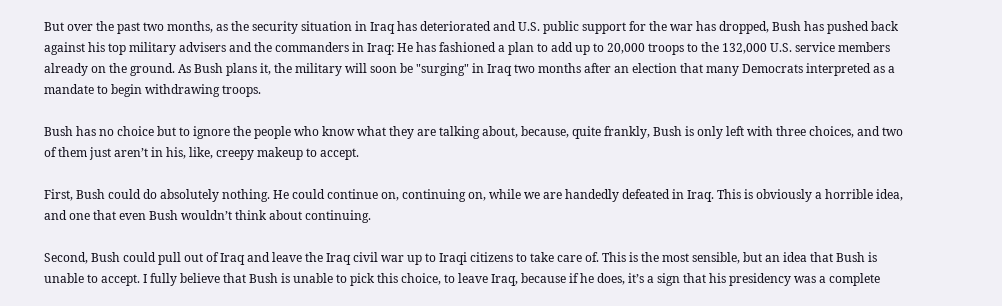But over the past two months, as the security situation in Iraq has deteriorated and U.S. public support for the war has dropped, Bush has pushed back against his top military advisers and the commanders in Iraq: He has fashioned a plan to add up to 20,000 troops to the 132,000 U.S. service members already on the ground. As Bush plans it, the military will soon be "surging" in Iraq two months after an election that many Democrats interpreted as a mandate to begin withdrawing troops.

Bush has no choice but to ignore the people who know what they are talking about, because, quite frankly, Bush is only left with three choices, and two of them just aren’t in his, like, creepy makeup to accept.

First, Bush could do absolutely nothing. He could continue on, continuing on, while we are handedly defeated in Iraq. This is obviously a horrible idea, and one that even Bush wouldn’t think about continuing.

Second, Bush could pull out of Iraq and leave the Iraq civil war up to Iraqi citizens to take care of. This is the most sensible, but an idea that Bush is unable to accept. I fully believe that Bush is unable to pick this choice, to leave Iraq, because if he does, it’s a sign that his presidency was a complete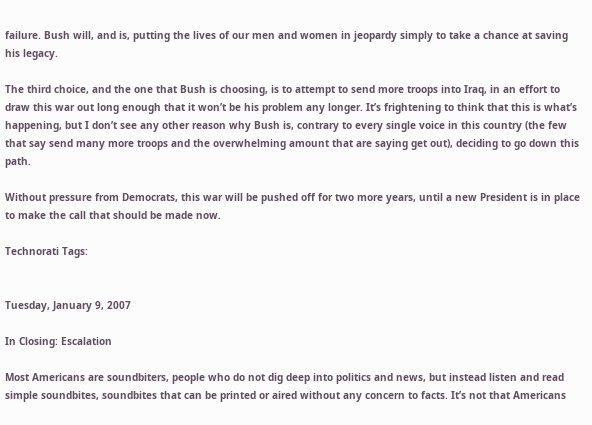failure. Bush will, and is, putting the lives of our men and women in jeopardy simply to take a chance at saving his legacy.

The third choice, and the one that Bush is choosing, is to attempt to send more troops into Iraq, in an effort to draw this war out long enough that it won’t be his problem any longer. It’s frightening to think that this is what’s happening, but I don’t see any other reason why Bush is, contrary to every single voice in this country (the few that say send many more troops and the overwhelming amount that are saying get out), deciding to go down this path.

Without pressure from Democrats, this war will be pushed off for two more years, until a new President is in place to make the call that should be made now.

Technorati Tags:


Tuesday, January 9, 2007

In Closing: Escalation

Most Americans are soundbiters, people who do not dig deep into politics and news, but instead listen and read simple soundbites, soundbites that can be printed or aired without any concern to facts. It’s not that Americans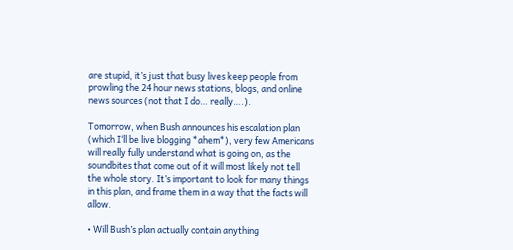are stupid, it’s just that busy lives keep people from prowling the 24 hour news stations, blogs, and online news sources (not that I do… really….).

Tomorrow, when Bush announces his escalation plan (which I‘ll be live blogging *ahem*), very few Americans will really fully understand what is going on, as the soundbites that come out of it will most likely not tell the whole story. It’s important to look for many things in this plan, and frame them in a way that the facts will allow.

• Will Bush’s plan actually contain anything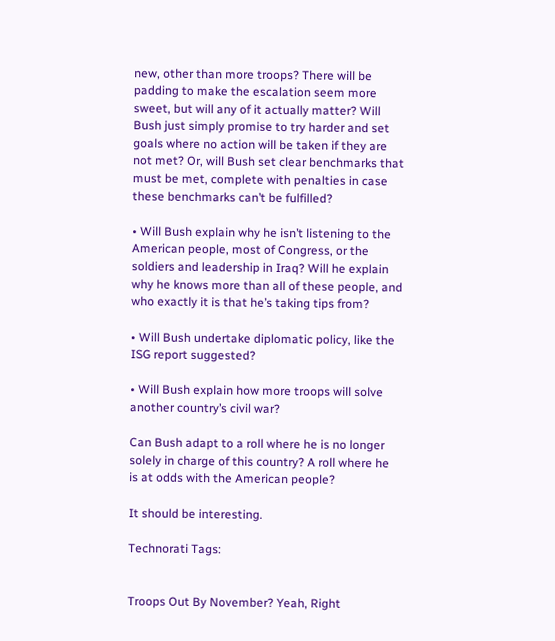new, other than more troops? There will be padding to make the escalation seem more sweet, but will any of it actually matter? Will Bush just simply promise to try harder and set goals where no action will be taken if they are not met? Or, will Bush set clear benchmarks that must be met, complete with penalties in case these benchmarks can’t be fulfilled?

• Will Bush explain why he isn’t listening to the American people, most of Congress, or the soldiers and leadership in Iraq? Will he explain why he knows more than all of these people, and who exactly it is that he’s taking tips from?

• Will Bush undertake diplomatic policy, like the ISG report suggested?

• Will Bush explain how more troops will solve another country’s civil war?

Can Bush adapt to a roll where he is no longer solely in charge of this country? A roll where he is at odds with the American people?

It should be interesting.

Technorati Tags:


Troops Out By November? Yeah, Right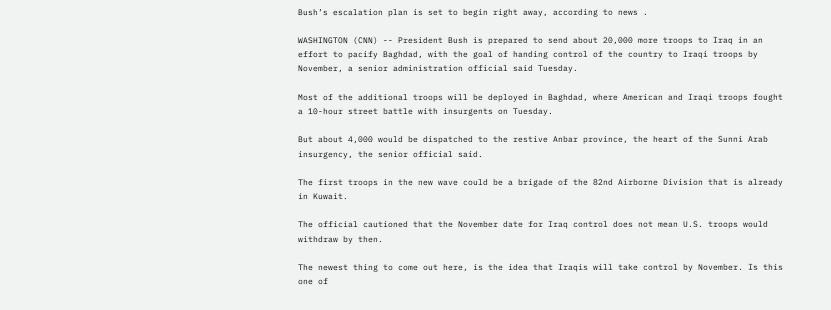Bush’s escalation plan is set to begin right away, according to news .

WASHINGTON (CNN) -- President Bush is prepared to send about 20,000 more troops to Iraq in an effort to pacify Baghdad, with the goal of handing control of the country to Iraqi troops by November, a senior administration official said Tuesday.

Most of the additional troops will be deployed in Baghdad, where American and Iraqi troops fought a 10-hour street battle with insurgents on Tuesday.

But about 4,000 would be dispatched to the restive Anbar province, the heart of the Sunni Arab insurgency, the senior official said.

The first troops in the new wave could be a brigade of the 82nd Airborne Division that is already in Kuwait.

The official cautioned that the November date for Iraq control does not mean U.S. troops would withdraw by then.

The newest thing to come out here, is the idea that Iraqis will take control by November. Is this one of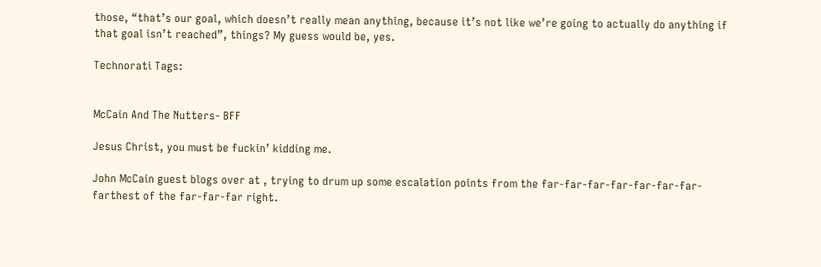those, “that’s our goal, which doesn’t really mean anything, because it’s not like we’re going to actually do anything if that goal isn’t reached”, things? My guess would be, yes.

Technorati Tags:


McCain And The Nutters- BFF

Jesus Christ, you must be fuckin’ kidding me.

John McCain guest blogs over at , trying to drum up some escalation points from the far-far-far-far-far-far-far-farthest of the far-far-far right.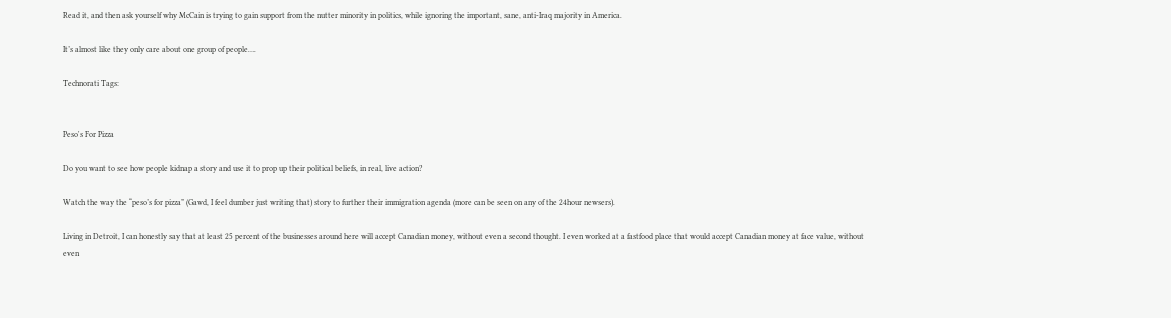Read it, and then ask yourself why McCain is trying to gain support from the nutter minority in politics, while ignoring the important, sane, anti-Iraq majority in America.

It’s almost like they only care about one group of people….

Technorati Tags:


Peso's For Pizza

Do you want to see how people kidnap a story and use it to prop up their political beliefs, in real, live action?

Watch the way the “peso’s for pizza” (Gawd, I feel dumber just writing that) story to further their immigration agenda (more can be seen on any of the 24hour newsers).

Living in Detroit, I can honestly say that at least 25 percent of the businesses around here will accept Canadian money, without even a second thought. I even worked at a fastfood place that would accept Canadian money at face value, without even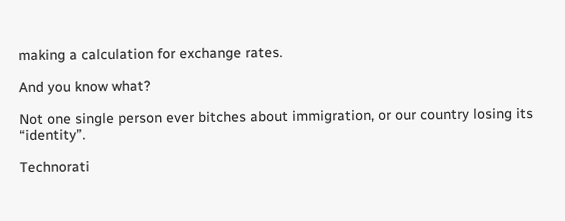making a calculation for exchange rates.

And you know what?

Not one single person ever bitches about immigration, or our country losing its “identity”.

Technorati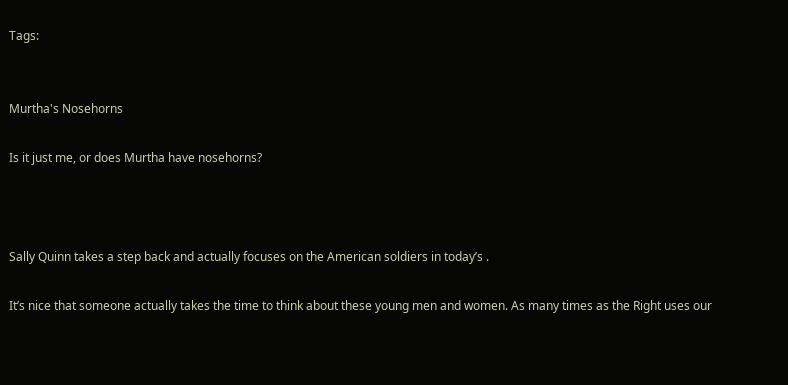Tags:


Murtha's Nosehorns

Is it just me, or does Murtha have nosehorns?



Sally Quinn takes a step back and actually focuses on the American soldiers in today’s .

It’s nice that someone actually takes the time to think about these young men and women. As many times as the Right uses our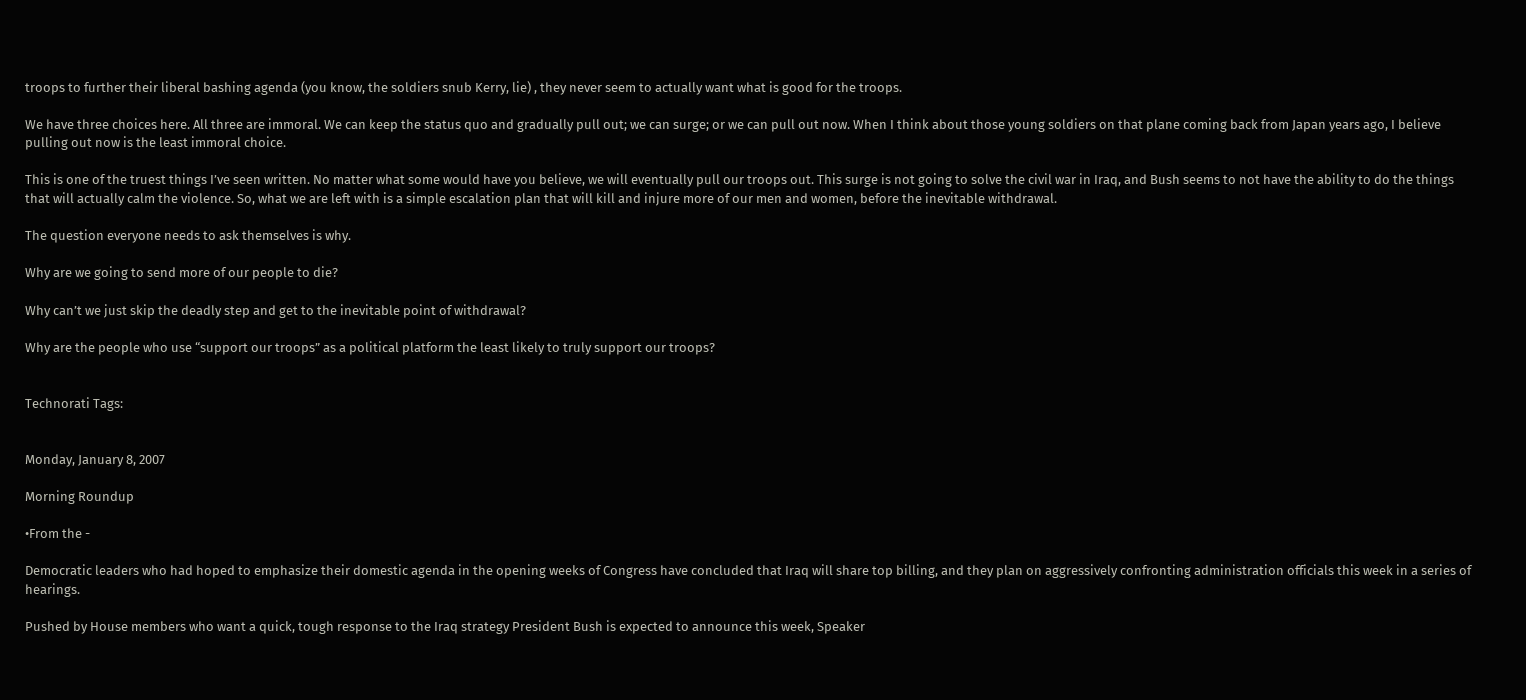troops to further their liberal bashing agenda (you know, the soldiers snub Kerry, lie) , they never seem to actually want what is good for the troops.

We have three choices here. All three are immoral. We can keep the status quo and gradually pull out; we can surge; or we can pull out now. When I think about those young soldiers on that plane coming back from Japan years ago, I believe pulling out now is the least immoral choice.

This is one of the truest things I’ve seen written. No matter what some would have you believe, we will eventually pull our troops out. This surge is not going to solve the civil war in Iraq, and Bush seems to not have the ability to do the things that will actually calm the violence. So, what we are left with is a simple escalation plan that will kill and injure more of our men and women, before the inevitable withdrawal.

The question everyone needs to ask themselves is why.

Why are we going to send more of our people to die?

Why can’t we just skip the deadly step and get to the inevitable point of withdrawal?

Why are the people who use “support our troops” as a political platform the least likely to truly support our troops?


Technorati Tags:


Monday, January 8, 2007

Morning Roundup

•From the -

Democratic leaders who had hoped to emphasize their domestic agenda in the opening weeks of Congress have concluded that Iraq will share top billing, and they plan on aggressively confronting administration officials this week in a series of hearings.

Pushed by House members who want a quick, tough response to the Iraq strategy President Bush is expected to announce this week, Speaker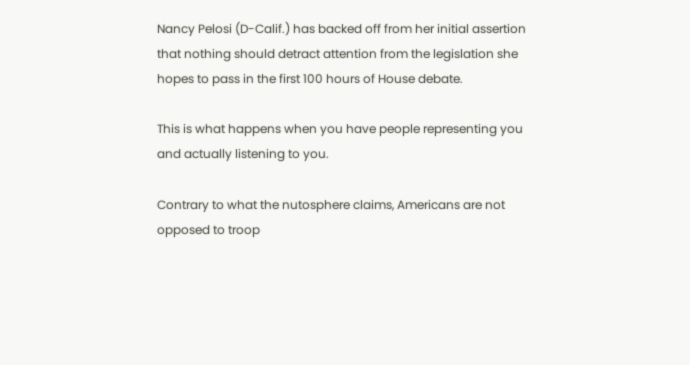Nancy Pelosi (D-Calif.) has backed off from her initial assertion that nothing should detract attention from the legislation she hopes to pass in the first 100 hours of House debate.

This is what happens when you have people representing you and actually listening to you.

Contrary to what the nutosphere claims, Americans are not opposed to troop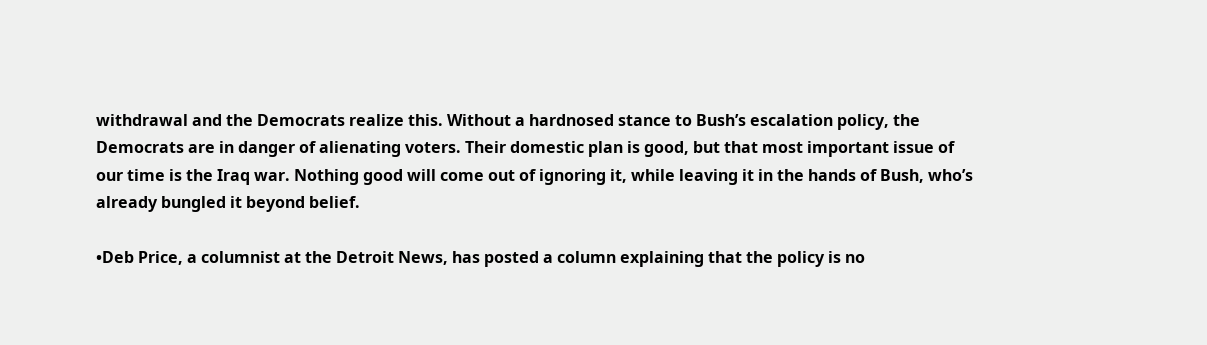withdrawal and the Democrats realize this. Without a hardnosed stance to Bush’s escalation policy, the Democrats are in danger of alienating voters. Their domestic plan is good, but that most important issue of our time is the Iraq war. Nothing good will come out of ignoring it, while leaving it in the hands of Bush, who’s already bungled it beyond belief.

•Deb Price, a columnist at the Detroit News, has posted a column explaining that the policy is no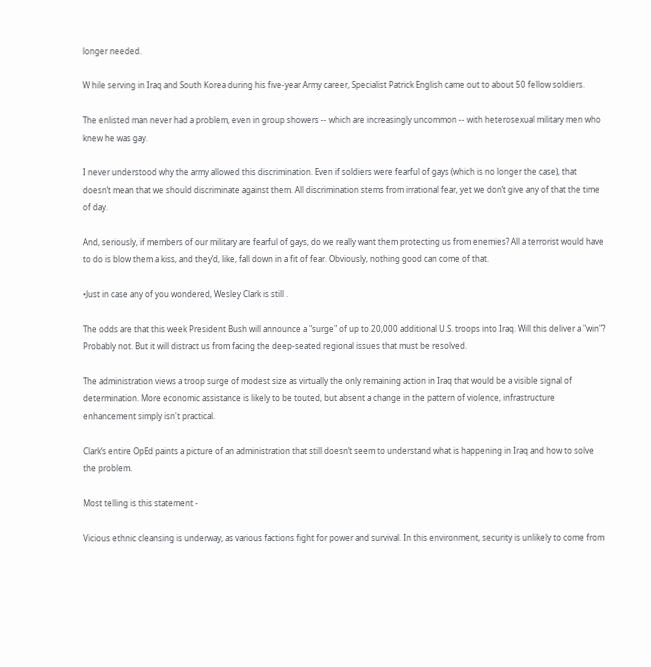longer needed.

W hile serving in Iraq and South Korea during his five-year Army career, Specialist Patrick English came out to about 50 fellow soldiers.

The enlisted man never had a problem, even in group showers -- which are increasingly uncommon -- with heterosexual military men who knew he was gay.

I never understood why the army allowed this discrimination. Even if soldiers were fearful of gays (which is no longer the case), that doesn’t mean that we should discriminate against them. All discrimination stems from irrational fear, yet we don’t give any of that the time of day.

And, seriously, if members of our military are fearful of gays, do we really want them protecting us from enemies? All a terrorist would have to do is blow them a kiss, and they’d, like, fall down in a fit of fear. Obviously, nothing good can come of that.

•Just in case any of you wondered, Wesley Clark is still .

The odds are that this week President Bush will announce a "surge" of up to 20,000 additional U.S. troops into Iraq. Will this deliver a "win"? Probably not. But it will distract us from facing the deep-seated regional issues that must be resolved.

The administration views a troop surge of modest size as virtually the only remaining action in Iraq that would be a visible signal of determination. More economic assistance is likely to be touted, but absent a change in the pattern of violence, infrastructure enhancement simply isn't practical.

Clark’s entire OpEd paints a picture of an administration that still doesn’t seem to understand what is happening in Iraq and how to solve the problem.

Most telling is this statement -

Vicious ethnic cleansing is underway, as various factions fight for power and survival. In this environment, security is unlikely to come from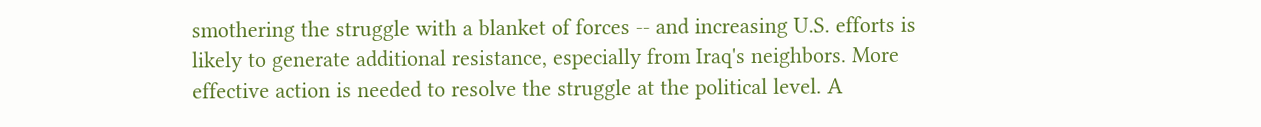smothering the struggle with a blanket of forces -- and increasing U.S. efforts is likely to generate additional resistance, especially from Iraq's neighbors. More effective action is needed to resolve the struggle at the political level. A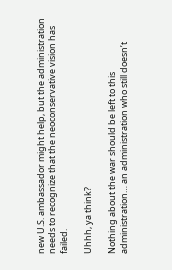new U.S. ambassador might help, but the administration needs to recognize that the neoconservative vision has failed.

Uhhh, ya think?

Nothing about the war should be left to this administration… an administration who still doesn’t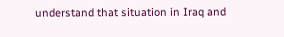understand that situation in Iraq and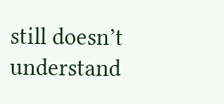still doesn’t understand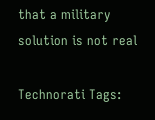that a military solution is not real

Technorati Tags: